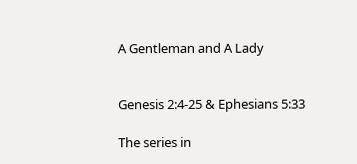A Gentleman and A Lady


Genesis 2:4-25 & Ephesians 5:33

The series in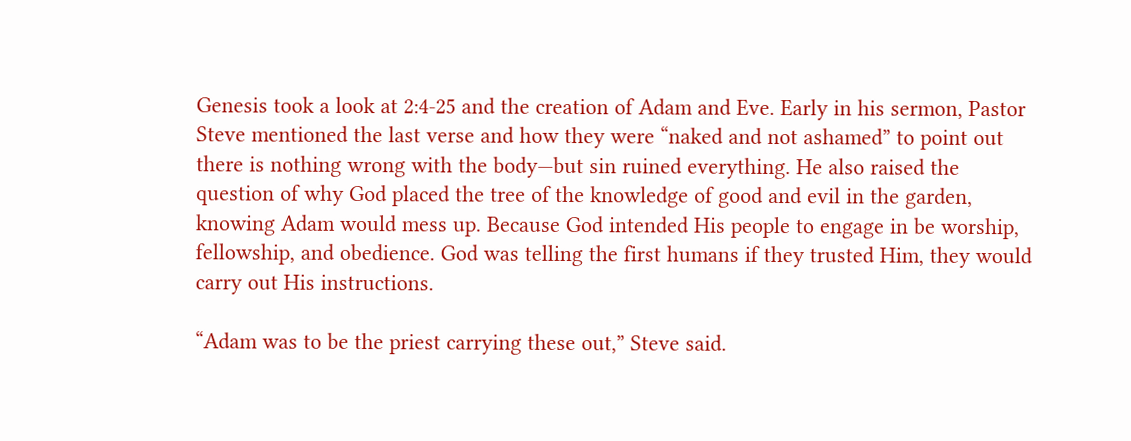Genesis took a look at 2:4-25 and the creation of Adam and Eve. Early in his sermon, Pastor Steve mentioned the last verse and how they were “naked and not ashamed” to point out there is nothing wrong with the body—but sin ruined everything. He also raised the question of why God placed the tree of the knowledge of good and evil in the garden, knowing Adam would mess up. Because God intended His people to engage in be worship, fellowship, and obedience. God was telling the first humans if they trusted Him, they would carry out His instructions.

“Adam was to be the priest carrying these out,” Steve said.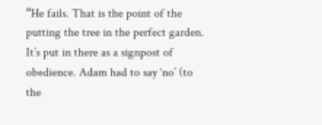“He fails. That is the point of the putting the tree in the perfect garden. It’s put in there as a signpost of obedience. Adam had to say ‘no’ (to the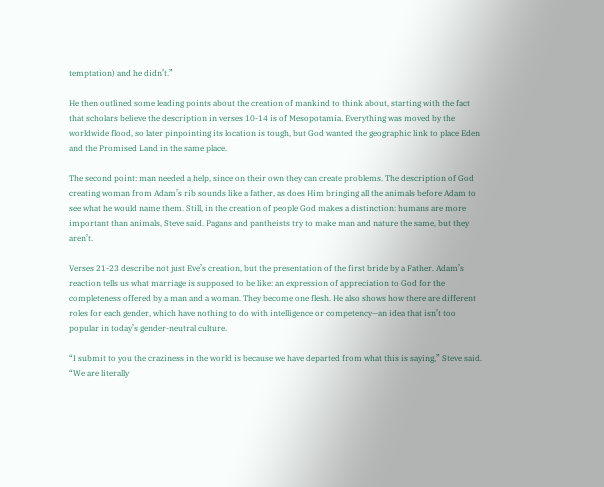temptation) and he didn’t.”

He then outlined some leading points about the creation of mankind to think about, starting with the fact that scholars believe the description in verses 10-14 is of Mesopotamia. Everything was moved by the worldwide flood, so later pinpointing its location is tough, but God wanted the geographic link to place Eden and the Promised Land in the same place.

The second point: man needed a help, since on their own they can create problems. The description of God creating woman from Adam’s rib sounds like a father, as does Him bringing all the animals before Adam to see what he would name them. Still, in the creation of people God makes a distinction: humans are more important than animals, Steve said. Pagans and pantheists try to make man and nature the same, but they aren’t.

Verses 21-23 describe not just Eve’s creation, but the presentation of the first bride by a Father. Adam’s reaction tells us what marriage is supposed to be like: an expression of appreciation to God for the completeness offered by a man and a woman. They become one flesh. He also shows how there are different roles for each gender, which have nothing to do with intelligence or competency—an idea that isn’t too popular in today’s gender-neutral culture.

“I submit to you the craziness in the world is because we have departed from what this is saying,” Steve said. “We are literally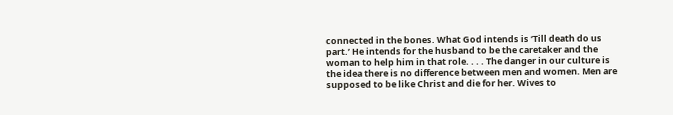connected in the bones. What God intends is ‘Till death do us part.’ He intends for the husband to be the caretaker and the woman to help him in that role. . . . The danger in our culture is the idea there is no difference between men and women. Men are supposed to be like Christ and die for her. Wives to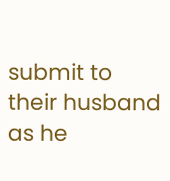submit to their husband as he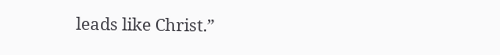leads like Christ.”